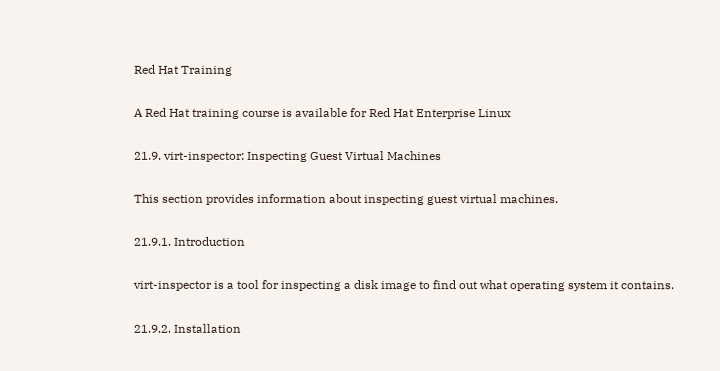Red Hat Training

A Red Hat training course is available for Red Hat Enterprise Linux

21.9. virt-inspector: Inspecting Guest Virtual Machines

This section provides information about inspecting guest virtual machines.

21.9.1. Introduction

virt-inspector is a tool for inspecting a disk image to find out what operating system it contains.

21.9.2. Installation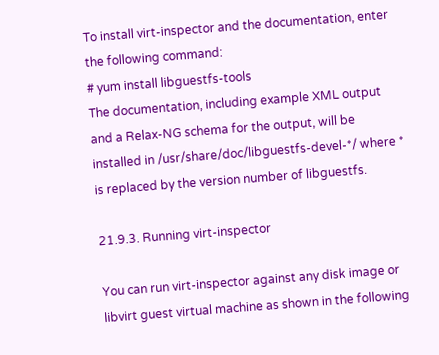To install virt-inspector and the documentation, enter the following command:
# yum install libguestfs-tools
The documentation, including example XML output and a Relax-NG schema for the output, will be installed in /usr/share/doc/libguestfs-devel-*/ where * is replaced by the version number of libguestfs.

21.9.3. Running virt-inspector

You can run virt-inspector against any disk image or libvirt guest virtual machine as shown in the following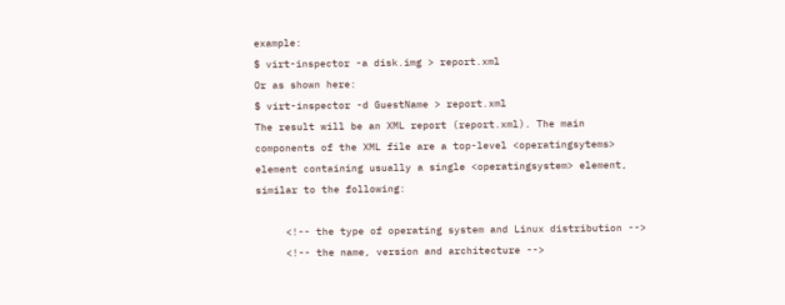example:
$ virt-inspector -a disk.img > report.xml
Or as shown here:
$ virt-inspector -d GuestName > report.xml
The result will be an XML report (report.xml). The main components of the XML file are a top-level <operatingsytems> element containing usually a single <operatingsystem> element, similar to the following:

     <!-- the type of operating system and Linux distribution -->
     <!-- the name, version and architecture -->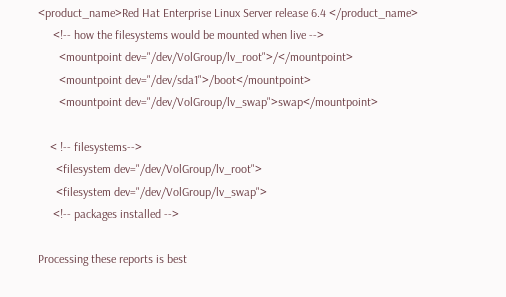<product_name>Red Hat Enterprise Linux Server release 6.4 </product_name>
     <!-- how the filesystems would be mounted when live -->
       <mountpoint dev="/dev/VolGroup/lv_root">/</mountpoint>
       <mountpoint dev="/dev/sda1">/boot</mountpoint>
       <mountpoint dev="/dev/VolGroup/lv_swap">swap</mountpoint>

    < !-- filesystems-->
      <filesystem dev="/dev/VolGroup/lv_root">
      <filesystem dev="/dev/VolGroup/lv_swap">
     <!-- packages installed -->

Processing these reports is best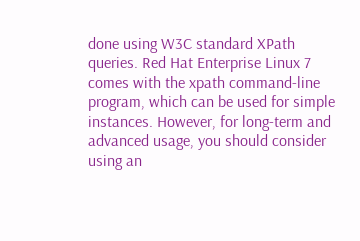done using W3C standard XPath queries. Red Hat Enterprise Linux 7 comes with the xpath command-line program, which can be used for simple instances. However, for long-term and advanced usage, you should consider using an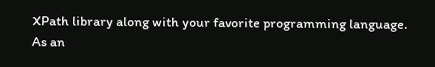XPath library along with your favorite programming language.
As an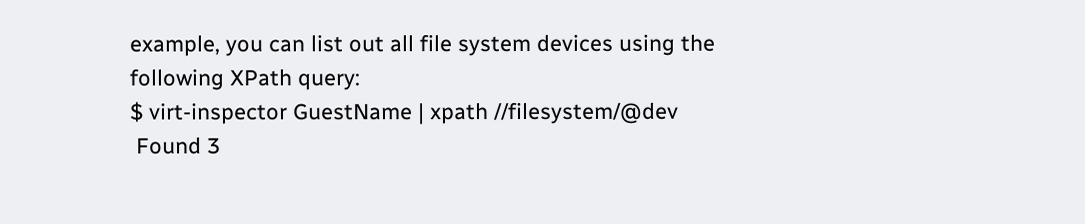example, you can list out all file system devices using the following XPath query:
$ virt-inspector GuestName | xpath //filesystem/@dev
 Found 3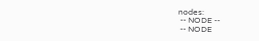nodes:
 -- NODE --
 -- NODE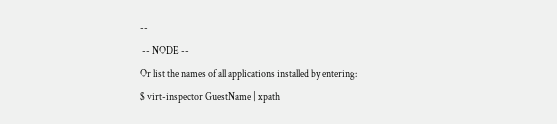--
 -- NODE --
Or list the names of all applications installed by entering:
$ virt-inspector GuestName | xpath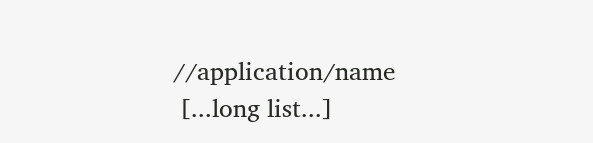//application/name
 [...long list...]